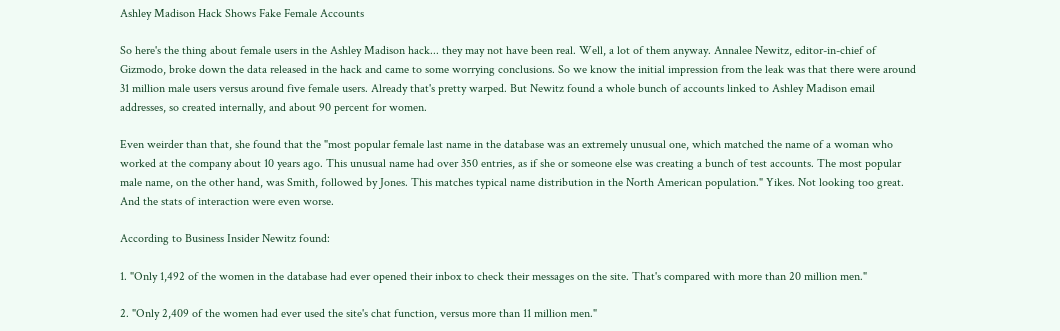Ashley Madison Hack Shows Fake Female Accounts

So here's the thing about female users in the Ashley Madison hack... they may not have been real. Well, a lot of them anyway. Annalee Newitz, editor-in-chief of Gizmodo, broke down the data released in the hack and came to some worrying conclusions. So we know the initial impression from the leak was that there were around 31 million male users versus around five female users. Already that's pretty warped. But Newitz found a whole bunch of accounts linked to Ashley Madison email addresses, so created internally, and about 90 percent for women.

Even weirder than that, she found that the "most popular female last name in the database was an extremely unusual one, which matched the name of a woman who worked at the company about 10 years ago. This unusual name had over 350 entries, as if she or someone else was creating a bunch of test accounts. The most popular male name, on the other hand, was Smith, followed by Jones. This matches typical name distribution in the North American population." Yikes. Not looking too great. And the stats of interaction were even worse.

According to Business Insider Newitz found:

1. "Only 1,492 of the women in the database had ever opened their inbox to check their messages on the site. That's compared with more than 20 million men."

2. "Only 2,409 of the women had ever used the site's chat function, versus more than 11 million men."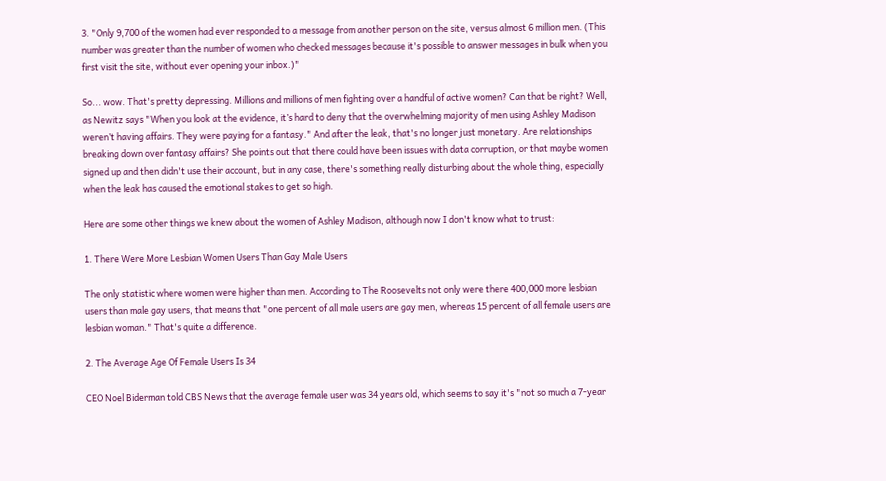3. "Only 9,700 of the women had ever responded to a message from another person on the site, versus almost 6 million men. (This number was greater than the number of women who checked messages because it's possible to answer messages in bulk when you first visit the site, without ever opening your inbox.)"

So... wow. That's pretty depressing. Millions and millions of men fighting over a handful of active women? Can that be right? Well, as Newitz says "When you look at the evidence, it’s hard to deny that the overwhelming majority of men using Ashley Madison weren’t having affairs. They were paying for a fantasy." And after the leak, that's no longer just monetary. Are relationships breaking down over fantasy affairs? She points out that there could have been issues with data corruption, or that maybe women signed up and then didn't use their account, but in any case, there's something really disturbing about the whole thing, especially when the leak has caused the emotional stakes to get so high.

Here are some other things we knew about the women of Ashley Madison, although now I don't know what to trust:

1. There Were More Lesbian Women Users Than Gay Male Users

The only statistic where women were higher than men. According to The Roosevelts not only were there 400,000 more lesbian users than male gay users, that means that "one percent of all male users are gay men, whereas 15 percent of all female users are lesbian woman." That's quite a difference.

2. The Average Age Of Female Users Is 34

CEO Noel Biderman told CBS News that the average female user was 34 years old, which seems to say it's "not so much a 7-year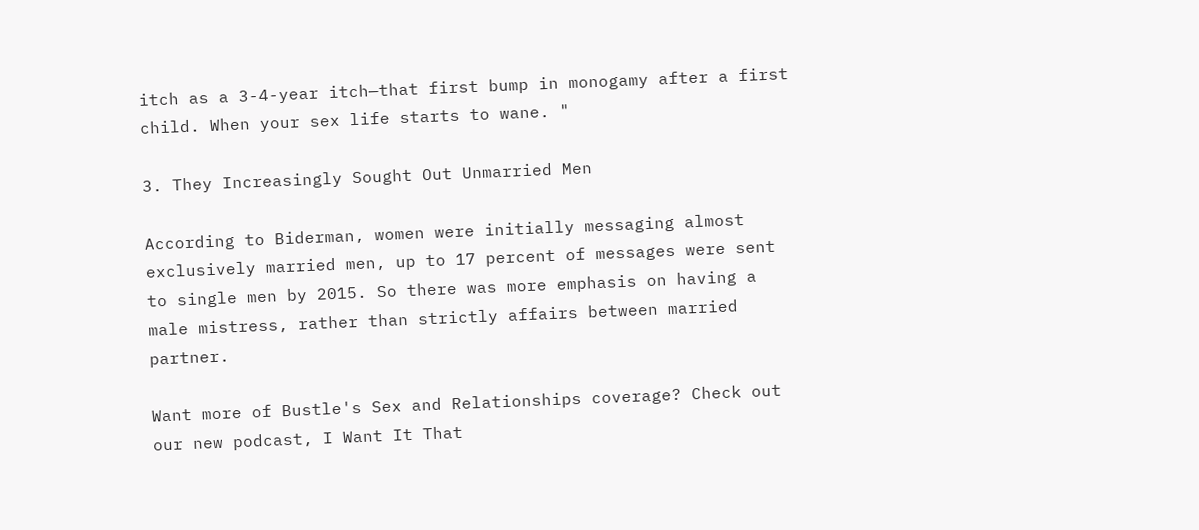itch as a 3-4-year itch—that first bump in monogamy after a first child. When your sex life starts to wane. "

3. They Increasingly Sought Out Unmarried Men

According to Biderman, women were initially messaging almost exclusively married men, up to 17 percent of messages were sent to single men by 2015. So there was more emphasis on having a male mistress, rather than strictly affairs between married partner.

Want more of Bustle's Sex and Relationships coverage? Check out our new podcast, I Want It That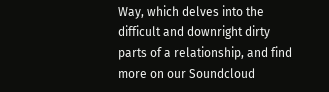Way, which delves into the difficult and downright dirty parts of a relationship, and find more on our Soundcloud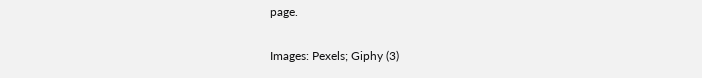page.

Images: Pexels; Giphy (3)